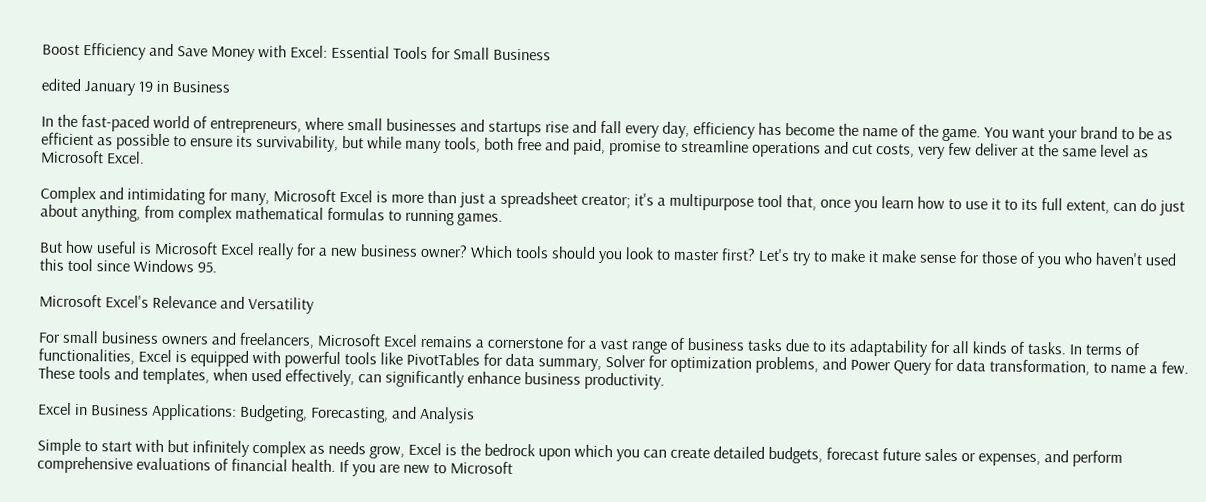Boost Efficiency and Save Money with Excel: Essential Tools for Small Business

edited January 19 in Business

In the fast-paced world of entrepreneurs, where small businesses and startups rise and fall every day, efficiency has become the name of the game. You want your brand to be as efficient as possible to ensure its survivability, but while many tools, both free and paid, promise to streamline operations and cut costs, very few deliver at the same level as Microsoft Excel.

Complex and intimidating for many, Microsoft Excel is more than just a spreadsheet creator; it's a multipurpose tool that, once you learn how to use it to its full extent, can do just about anything, from complex mathematical formulas to running games.

But how useful is Microsoft Excel really for a new business owner? Which tools should you look to master first? Let's try to make it make sense for those of you who haven't used this tool since Windows 95.

Microsoft Excel's Relevance and Versatility

For small business owners and freelancers, Microsoft Excel remains a cornerstone for a vast range of business tasks due to its adaptability for all kinds of tasks. In terms of functionalities, Excel is equipped with powerful tools like PivotTables for data summary, Solver for optimization problems, and Power Query for data transformation, to name a few. These tools and templates, when used effectively, can significantly enhance business productivity.

Excel in Business Applications: Budgeting, Forecasting, and Analysis

Simple to start with but infinitely complex as needs grow, Excel is the bedrock upon which you can create detailed budgets, forecast future sales or expenses, and perform comprehensive evaluations of financial health. If you are new to Microsoft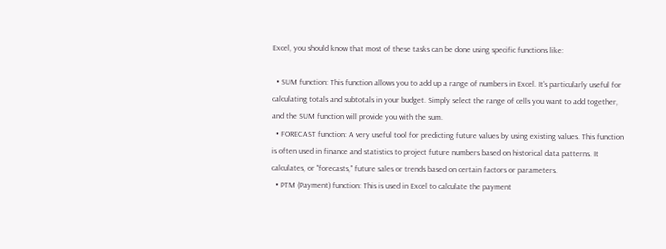Excel, you should know that most of these tasks can be done using specific functions like:

  • SUM function: This function allows you to add up a range of numbers in Excel. It's particularly useful for calculating totals and subtotals in your budget. Simply select the range of cells you want to add together, and the SUM function will provide you with the sum.
  • FORECAST function: A very useful tool for predicting future values by using existing values. This function is often used in finance and statistics to project future numbers based on historical data patterns. It calculates, or "forecasts," future sales or trends based on certain factors or parameters.
  • PTM (Payment) function: This is used in Excel to calculate the payment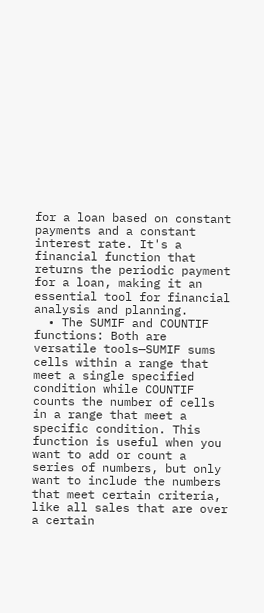for a loan based on constant payments and a constant interest rate. It's a financial function that returns the periodic payment for a loan, making it an essential tool for financial analysis and planning.
  • The SUMIF and COUNTIF functions: Both are versatile tools—SUMIF sums cells within a range that meet a single specified condition while COUNTIF counts the number of cells in a range that meet a specific condition. This function is useful when you want to add or count a series of numbers, but only want to include the numbers that meet certain criteria, like all sales that are over a certain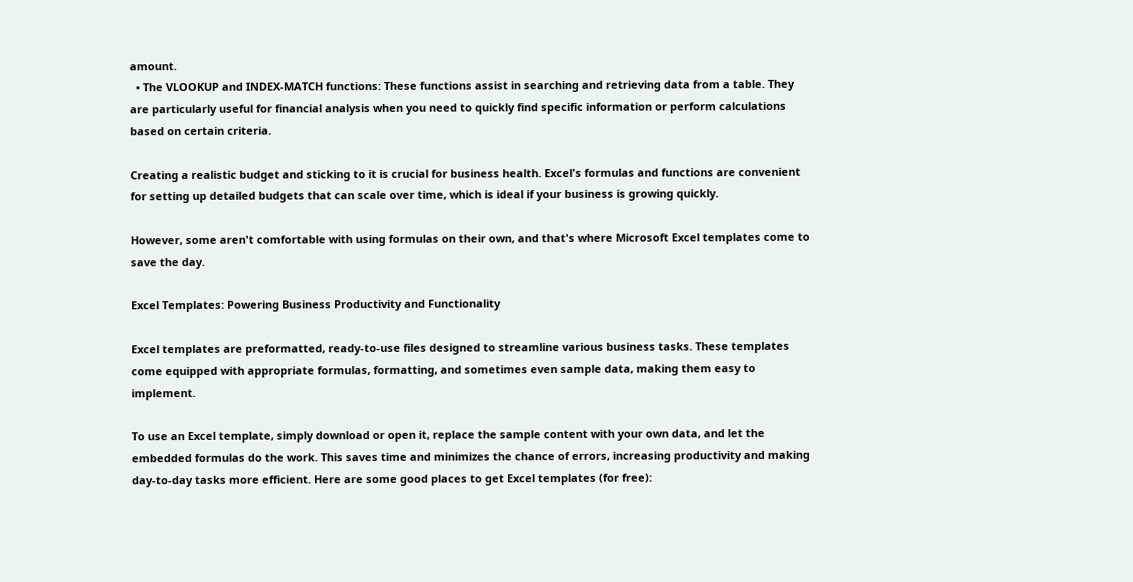amount.
  • The VLOOKUP and INDEX-MATCH functions: These functions assist in searching and retrieving data from a table. They are particularly useful for financial analysis when you need to quickly find specific information or perform calculations based on certain criteria.

Creating a realistic budget and sticking to it is crucial for business health. Excel's formulas and functions are convenient for setting up detailed budgets that can scale over time, which is ideal if your business is growing quickly.

However, some aren't comfortable with using formulas on their own, and that's where Microsoft Excel templates come to save the day.

Excel Templates: Powering Business Productivity and Functionality

Excel templates are preformatted, ready-to-use files designed to streamline various business tasks. These templates come equipped with appropriate formulas, formatting, and sometimes even sample data, making them easy to implement.

To use an Excel template, simply download or open it, replace the sample content with your own data, and let the embedded formulas do the work. This saves time and minimizes the chance of errors, increasing productivity and making day-to-day tasks more efficient. Here are some good places to get Excel templates (for free):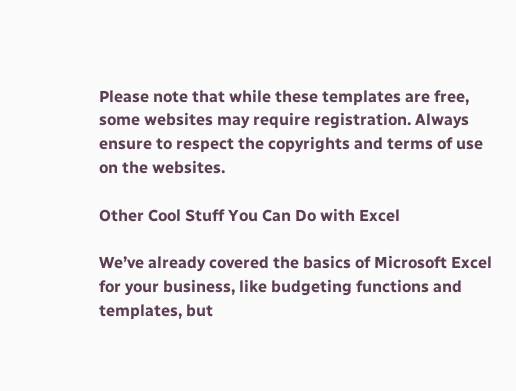Please note that while these templates are free, some websites may require registration. Always ensure to respect the copyrights and terms of use on the websites.

Other Cool Stuff You Can Do with Excel

We’ve already covered the basics of Microsoft Excel for your business, like budgeting functions and templates, but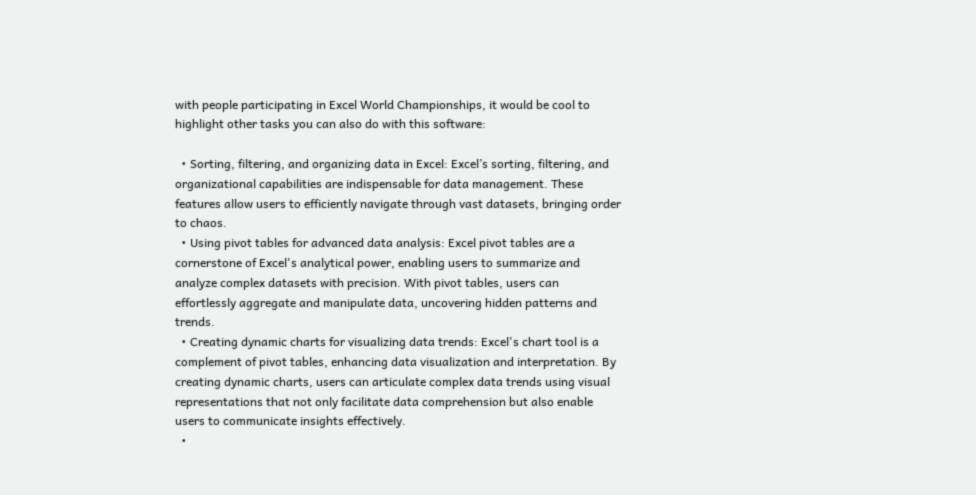with people participating in Excel World Championships, it would be cool to highlight other tasks you can also do with this software:

  • Sorting, filtering, and organizing data in Excel: Excel’s sorting, filtering, and organizational capabilities are indispensable for data management. These features allow users to efficiently navigate through vast datasets, bringing order to chaos.
  • Using pivot tables for advanced data analysis: Excel pivot tables are a cornerstone of Excel's analytical power, enabling users to summarize and analyze complex datasets with precision. With pivot tables, users can effortlessly aggregate and manipulate data, uncovering hidden patterns and trends.
  • Creating dynamic charts for visualizing data trends: Excel's chart tool is a complement of pivot tables, enhancing data visualization and interpretation. By creating dynamic charts, users can articulate complex data trends using visual representations that not only facilitate data comprehension but also enable users to communicate insights effectively.
  •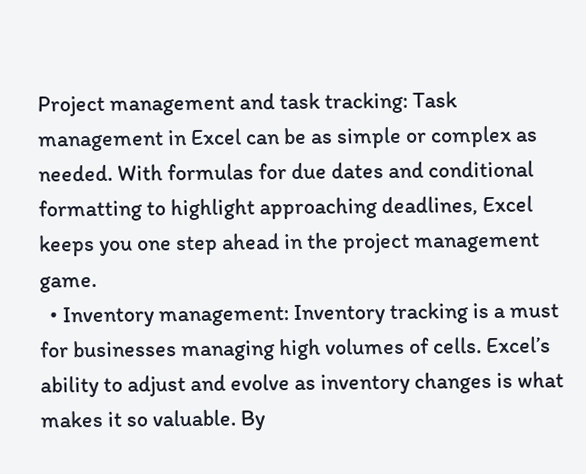Project management and task tracking: Task management in Excel can be as simple or complex as needed. With formulas for due dates and conditional formatting to highlight approaching deadlines, Excel keeps you one step ahead in the project management game.
  • Inventory management: Inventory tracking is a must for businesses managing high volumes of cells. Excel’s ability to adjust and evolve as inventory changes is what makes it so valuable. By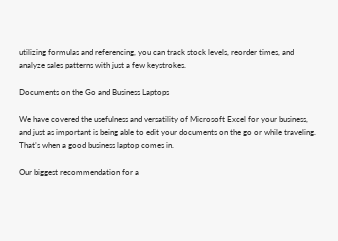utilizing formulas and referencing, you can track stock levels, reorder times, and analyze sales patterns with just a few keystrokes.

Documents on the Go and Business Laptops

We have covered the usefulness and versatility of Microsoft Excel for your business, and just as important is being able to edit your documents on the go or while traveling. That’s when a good business laptop comes in.

Our biggest recommendation for a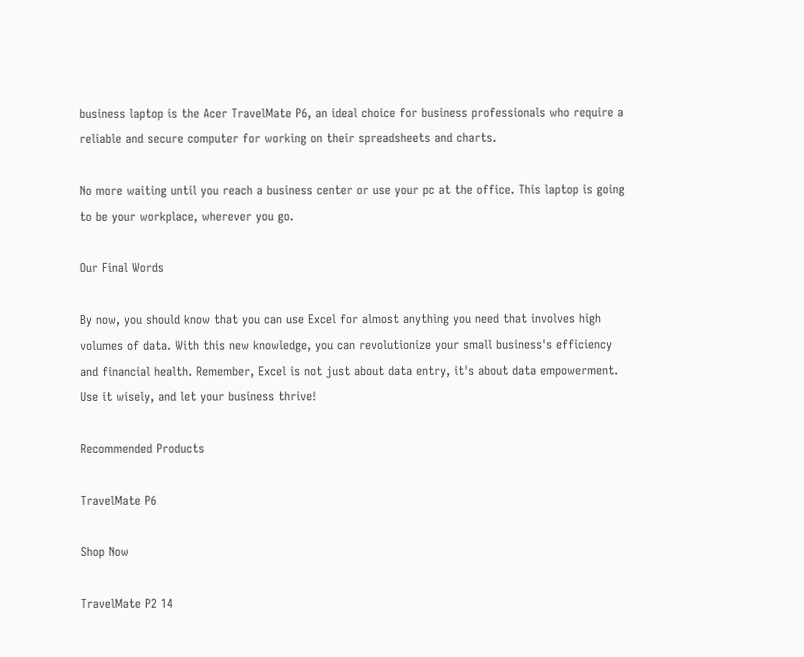business laptop is the Acer TravelMate P6, an ideal choice for business professionals who require a reliable and secure computer for working on their spreadsheets and charts.

No more waiting until you reach a business center or use your pc at the office. This laptop is going to be your workplace, wherever you go.

Our Final Words

By now, you should know that you can use Excel for almost anything you need that involves high volumes of data. With this new knowledge, you can revolutionize your small business's efficiency and financial health. Remember, Excel is not just about data entry, it's about data empowerment. Use it wisely, and let your business thrive!

Recommended Products

TravelMate P6

Shop Now

TravelMate P2 14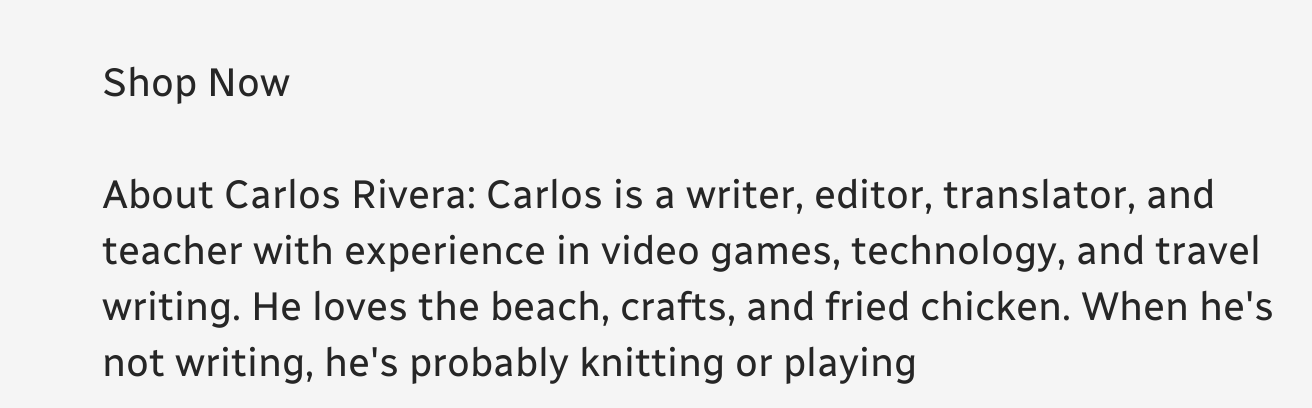Shop Now

About Carlos Rivera: Carlos is a writer, editor, translator, and teacher with experience in video games, technology, and travel writing. He loves the beach, crafts, and fried chicken. When he's not writing, he's probably knitting or playing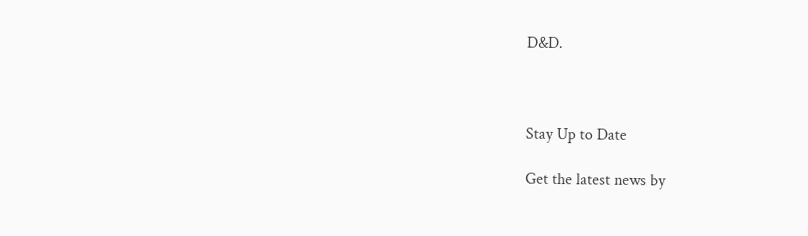D&D.



Stay Up to Date

Get the latest news by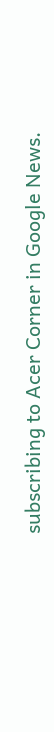subscribing to Acer Corner in Google News.